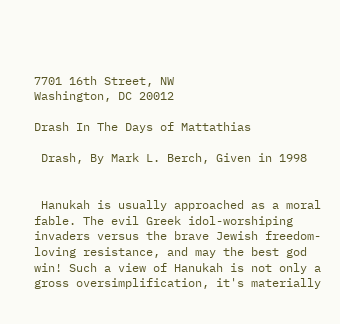7701 16th Street, NW
Washington, DC 20012

Drash In The Days of Mattathias

 Drash, By Mark L. Berch, Given in 1998


 Hanukah is usually approached as a moral fable. The evil Greek idol-worshiping invaders versus the brave Jewish freedom-loving resistance, and may the best god win! Such a view of Hanukah is not only a gross oversimplification, it's materially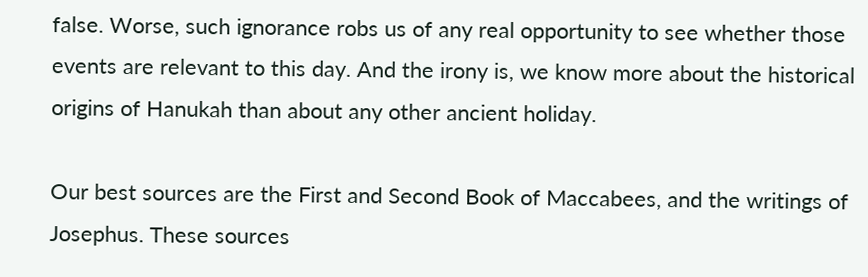false. Worse, such ignorance robs us of any real opportunity to see whether those events are relevant to this day. And the irony is, we know more about the historical origins of Hanukah than about any other ancient holiday.

Our best sources are the First and Second Book of Maccabees, and the writings of Josephus. These sources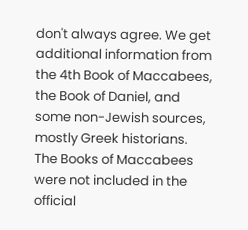don't always agree. We get additional information from the 4th Book of Maccabees, the Book of Daniel, and some non-Jewish sources, mostly Greek historians. The Books of Maccabees were not included in the official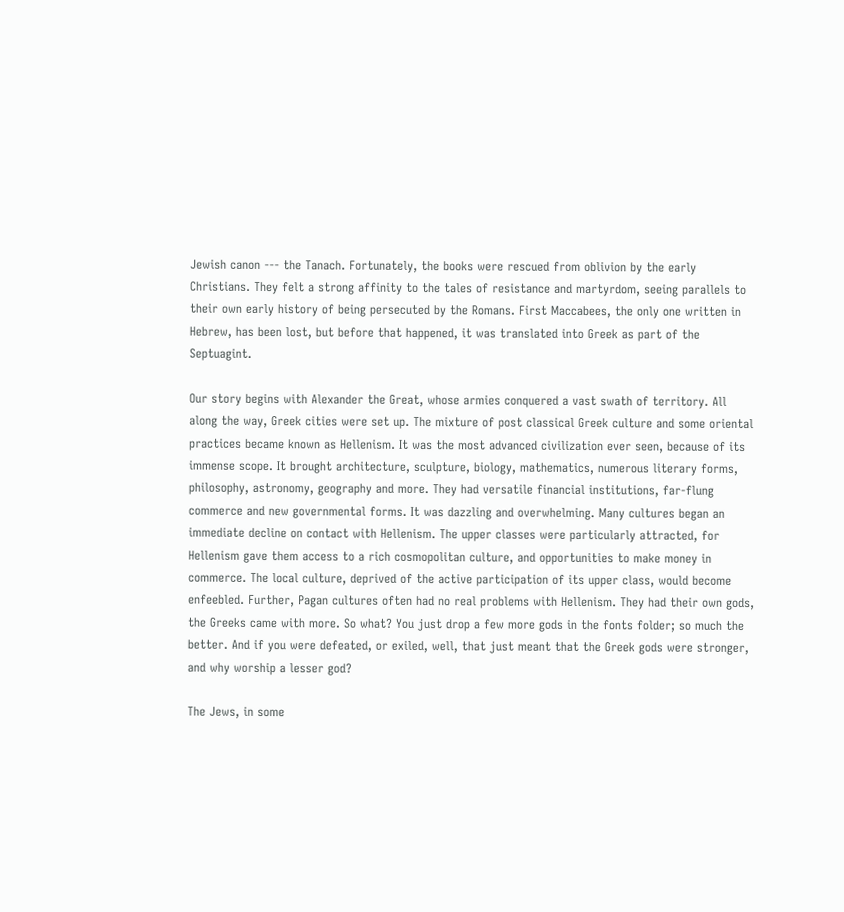Jewish canon --- the Tanach. Fortunately, the books were rescued from oblivion by the early Christians. They felt a strong affinity to the tales of resistance and martyrdom, seeing parallels to their own early history of being persecuted by the Romans. First Maccabees, the only one written in Hebrew, has been lost, but before that happened, it was translated into Greek as part of the Septuagint.

Our story begins with Alexander the Great, whose armies conquered a vast swath of territory. All along the way, Greek cities were set up. The mixture of post classical Greek culture and some oriental practices became known as Hellenism. It was the most advanced civilization ever seen, because of its immense scope. It brought architecture, sculpture, biology, mathematics, numerous literary forms, philosophy, astronomy, geography and more. They had versatile financial institutions, far-flung commerce and new governmental forms. It was dazzling and overwhelming. Many cultures began an immediate decline on contact with Hellenism. The upper classes were particularly attracted, for Hellenism gave them access to a rich cosmopolitan culture, and opportunities to make money in commerce. The local culture, deprived of the active participation of its upper class, would become enfeebled. Further, Pagan cultures often had no real problems with Hellenism. They had their own gods, the Greeks came with more. So what? You just drop a few more gods in the fonts folder; so much the better. And if you were defeated, or exiled, well, that just meant that the Greek gods were stronger, and why worship a lesser god?

The Jews, in some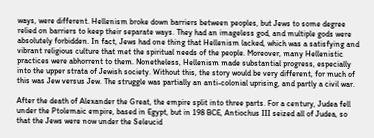ways, were different. Hellenism broke down barriers between peoples, but Jews to some degree relied on barriers to keep their separate ways. They had an imageless god, and multiple gods were absolutely forbidden. In fact, Jews had one thing that Hellenism lacked, which was a satisfying and vibrant religious culture that met the spiritual needs of the people. Moreover, many Hellenistic practices were abhorrent to them. Nonetheless, Hellenism made substantial progress, especially into the upper strata of Jewish society. Without this, the story would be very different, for much of this was Jew versus Jew. The struggle was partially an anti-colonial uprising, and partly a civil war.

After the death of Alexander the Great, the empire split into three parts. For a century, Judea fell under the Ptolemaic empire, based in Egypt, but in 198 BCE, Antiochus III seized all of Judea, so that the Jews were now under the Seleucid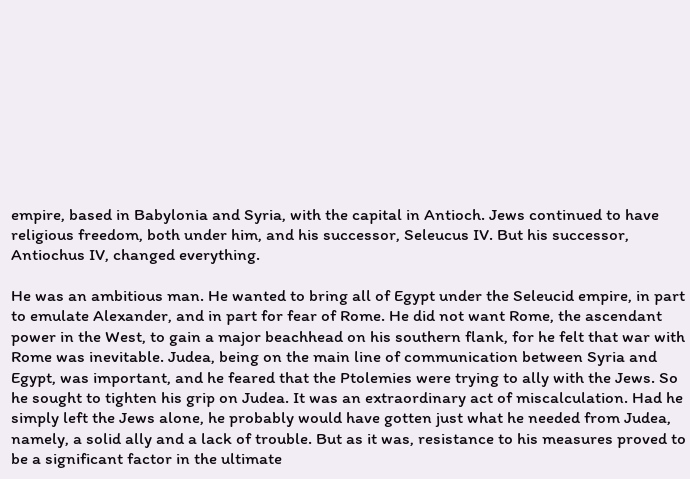empire, based in Babylonia and Syria, with the capital in Antioch. Jews continued to have religious freedom, both under him, and his successor, Seleucus IV. But his successor, Antiochus IV, changed everything.

He was an ambitious man. He wanted to bring all of Egypt under the Seleucid empire, in part to emulate Alexander, and in part for fear of Rome. He did not want Rome, the ascendant power in the West, to gain a major beachhead on his southern flank, for he felt that war with Rome was inevitable. Judea, being on the main line of communication between Syria and Egypt, was important, and he feared that the Ptolemies were trying to ally with the Jews. So he sought to tighten his grip on Judea. It was an extraordinary act of miscalculation. Had he simply left the Jews alone, he probably would have gotten just what he needed from Judea, namely, a solid ally and a lack of trouble. But as it was, resistance to his measures proved to be a significant factor in the ultimate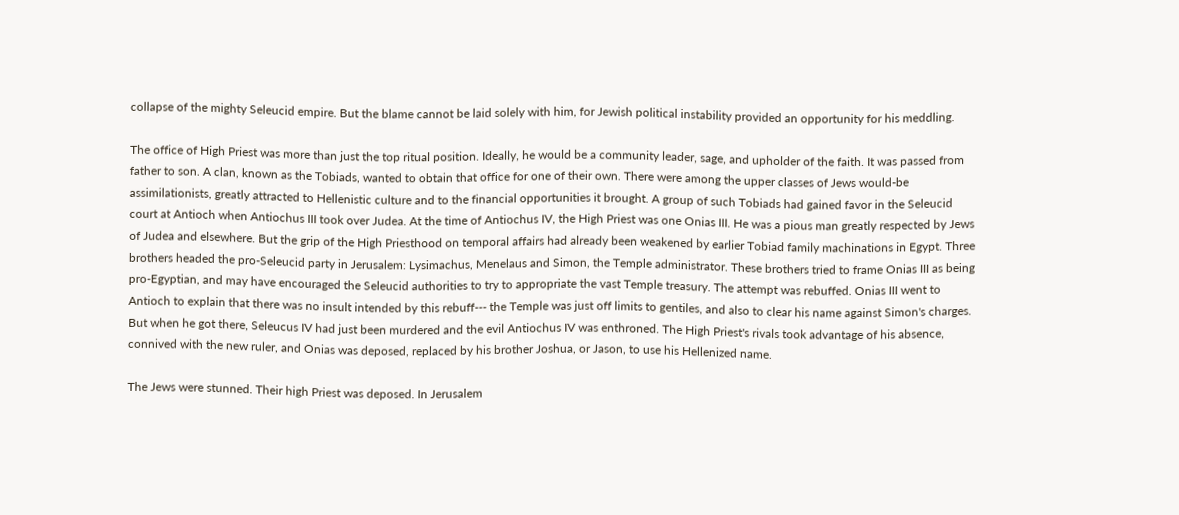collapse of the mighty Seleucid empire. But the blame cannot be laid solely with him, for Jewish political instability provided an opportunity for his meddling.

The office of High Priest was more than just the top ritual position. Ideally, he would be a community leader, sage, and upholder of the faith. It was passed from father to son. A clan, known as the Tobiads, wanted to obtain that office for one of their own. There were among the upper classes of Jews would-be assimilationists, greatly attracted to Hellenistic culture and to the financial opportunities it brought. A group of such Tobiads had gained favor in the Seleucid court at Antioch when Antiochus III took over Judea. At the time of Antiochus IV, the High Priest was one Onias III. He was a pious man greatly respected by Jews of Judea and elsewhere. But the grip of the High Priesthood on temporal affairs had already been weakened by earlier Tobiad family machinations in Egypt. Three brothers headed the pro-Seleucid party in Jerusalem: Lysimachus, Menelaus and Simon, the Temple administrator. These brothers tried to frame Onias III as being pro-Egyptian, and may have encouraged the Seleucid authorities to try to appropriate the vast Temple treasury. The attempt was rebuffed. Onias III went to Antioch to explain that there was no insult intended by this rebuff--- the Temple was just off limits to gentiles, and also to clear his name against Simon's charges. But when he got there, Seleucus IV had just been murdered and the evil Antiochus IV was enthroned. The High Priest's rivals took advantage of his absence, connived with the new ruler, and Onias was deposed, replaced by his brother Joshua, or Jason, to use his Hellenized name.

The Jews were stunned. Their high Priest was deposed. In Jerusalem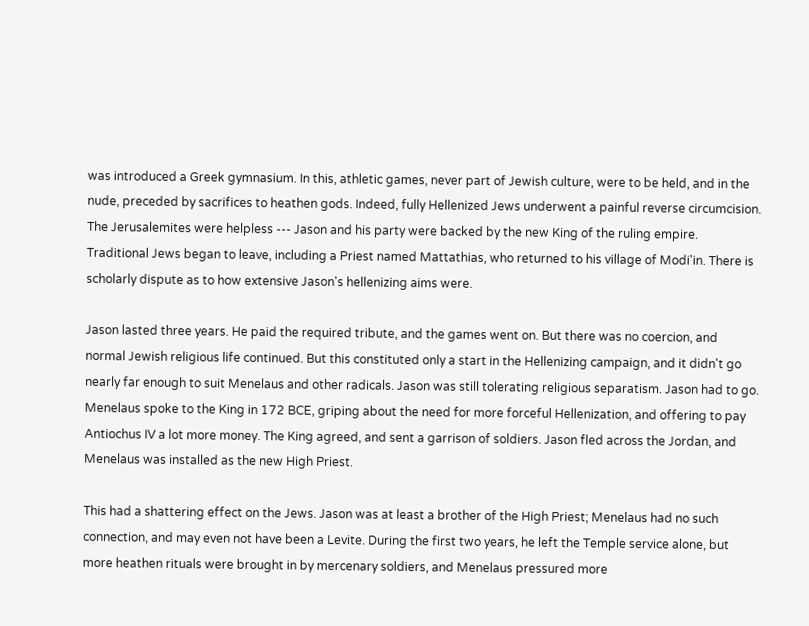was introduced a Greek gymnasium. In this, athletic games, never part of Jewish culture, were to be held, and in the nude, preceded by sacrifices to heathen gods. Indeed, fully Hellenized Jews underwent a painful reverse circumcision. The Jerusalemites were helpless --- Jason and his party were backed by the new King of the ruling empire. Traditional Jews began to leave, including a Priest named Mattathias, who returned to his village of Modi'in. There is scholarly dispute as to how extensive Jason's hellenizing aims were.

Jason lasted three years. He paid the required tribute, and the games went on. But there was no coercion, and normal Jewish religious life continued. But this constituted only a start in the Hellenizing campaign, and it didn't go nearly far enough to suit Menelaus and other radicals. Jason was still tolerating religious separatism. Jason had to go. Menelaus spoke to the King in 172 BCE, griping about the need for more forceful Hellenization, and offering to pay Antiochus IV a lot more money. The King agreed, and sent a garrison of soldiers. Jason fled across the Jordan, and Menelaus was installed as the new High Priest.

This had a shattering effect on the Jews. Jason was at least a brother of the High Priest; Menelaus had no such connection, and may even not have been a Levite. During the first two years, he left the Temple service alone, but more heathen rituals were brought in by mercenary soldiers, and Menelaus pressured more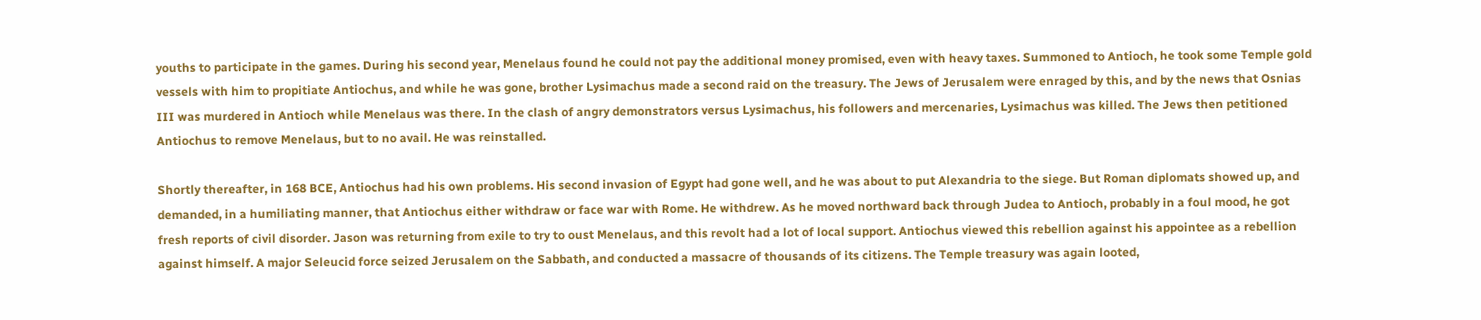youths to participate in the games. During his second year, Menelaus found he could not pay the additional money promised, even with heavy taxes. Summoned to Antioch, he took some Temple gold vessels with him to propitiate Antiochus, and while he was gone, brother Lysimachus made a second raid on the treasury. The Jews of Jerusalem were enraged by this, and by the news that Osnias III was murdered in Antioch while Menelaus was there. In the clash of angry demonstrators versus Lysimachus, his followers and mercenaries, Lysimachus was killed. The Jews then petitioned Antiochus to remove Menelaus, but to no avail. He was reinstalled.

Shortly thereafter, in 168 BCE, Antiochus had his own problems. His second invasion of Egypt had gone well, and he was about to put Alexandria to the siege. But Roman diplomats showed up, and demanded, in a humiliating manner, that Antiochus either withdraw or face war with Rome. He withdrew. As he moved northward back through Judea to Antioch, probably in a foul mood, he got fresh reports of civil disorder. Jason was returning from exile to try to oust Menelaus, and this revolt had a lot of local support. Antiochus viewed this rebellion against his appointee as a rebellion against himself. A major Seleucid force seized Jerusalem on the Sabbath, and conducted a massacre of thousands of its citizens. The Temple treasury was again looted,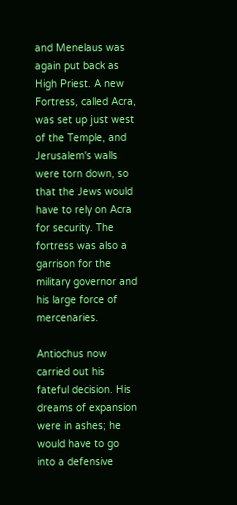and Menelaus was again put back as High Priest. A new Fortress, called Acra, was set up just west of the Temple, and Jerusalem's walls were torn down, so that the Jews would have to rely on Acra for security. The fortress was also a garrison for the military governor and his large force of mercenaries.

Antiochus now carried out his fateful decision. His dreams of expansion were in ashes; he would have to go into a defensive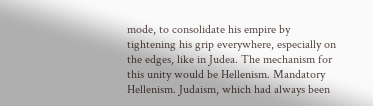mode, to consolidate his empire by tightening his grip everywhere, especially on the edges, like in Judea. The mechanism for this unity would be Hellenism. Mandatory Hellenism. Judaism, which had always been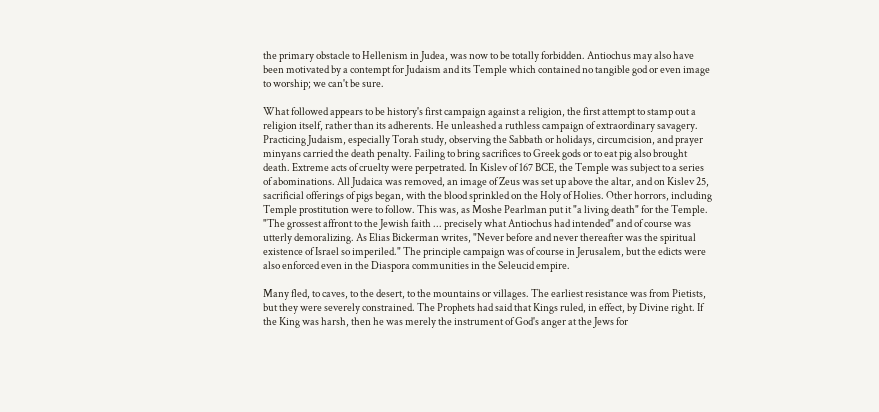the primary obstacle to Hellenism in Judea, was now to be totally forbidden. Antiochus may also have been motivated by a contempt for Judaism and its Temple which contained no tangible god or even image to worship; we can't be sure.

What followed appears to be history's first campaign against a religion, the first attempt to stamp out a religion itself, rather than its adherents. He unleashed a ruthless campaign of extraordinary savagery. Practicing Judaism, especially Torah study, observing the Sabbath or holidays, circumcision, and prayer minyans carried the death penalty. Failing to bring sacrifices to Greek gods or to eat pig also brought death. Extreme acts of cruelty were perpetrated. In Kislev of 167 BCE, the Temple was subject to a series of abominations. All Judaica was removed, an image of Zeus was set up above the altar, and on Kislev 25, sacrificial offerings of pigs began, with the blood sprinkled on the Holy of Holies. Other horrors, including Temple prostitution were to follow. This was, as Moshe Pearlman put it "a living death" for the Temple. "The grossest affront to the Jewish faith ... precisely what Antiochus had intended" and of course was utterly demoralizing. As Elias Bickerman writes, "Never before and never thereafter was the spiritual existence of Israel so imperiled." The principle campaign was of course in Jerusalem, but the edicts were also enforced even in the Diaspora communities in the Seleucid empire.

Many fled, to caves, to the desert, to the mountains or villages. The earliest resistance was from Pietists, but they were severely constrained. The Prophets had said that Kings ruled, in effect, by Divine right. If the King was harsh, then he was merely the instrument of God's anger at the Jews for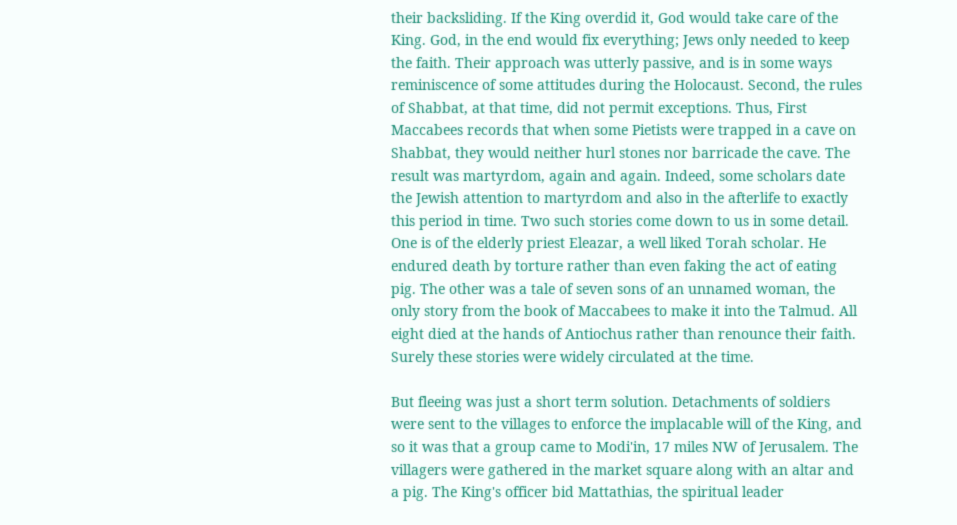their backsliding. If the King overdid it, God would take care of the King. God, in the end would fix everything; Jews only needed to keep the faith. Their approach was utterly passive, and is in some ways reminiscence of some attitudes during the Holocaust. Second, the rules of Shabbat, at that time, did not permit exceptions. Thus, First Maccabees records that when some Pietists were trapped in a cave on Shabbat, they would neither hurl stones nor barricade the cave. The result was martyrdom, again and again. Indeed, some scholars date the Jewish attention to martyrdom and also in the afterlife to exactly this period in time. Two such stories come down to us in some detail. One is of the elderly priest Eleazar, a well liked Torah scholar. He endured death by torture rather than even faking the act of eating pig. The other was a tale of seven sons of an unnamed woman, the only story from the book of Maccabees to make it into the Talmud. All eight died at the hands of Antiochus rather than renounce their faith. Surely these stories were widely circulated at the time.

But fleeing was just a short term solution. Detachments of soldiers were sent to the villages to enforce the implacable will of the King, and so it was that a group came to Modi'in, 17 miles NW of Jerusalem. The villagers were gathered in the market square along with an altar and a pig. The King's officer bid Mattathias, the spiritual leader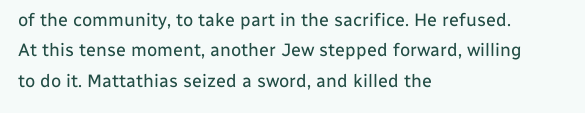of the community, to take part in the sacrifice. He refused. At this tense moment, another Jew stepped forward, willing to do it. Mattathias seized a sword, and killed the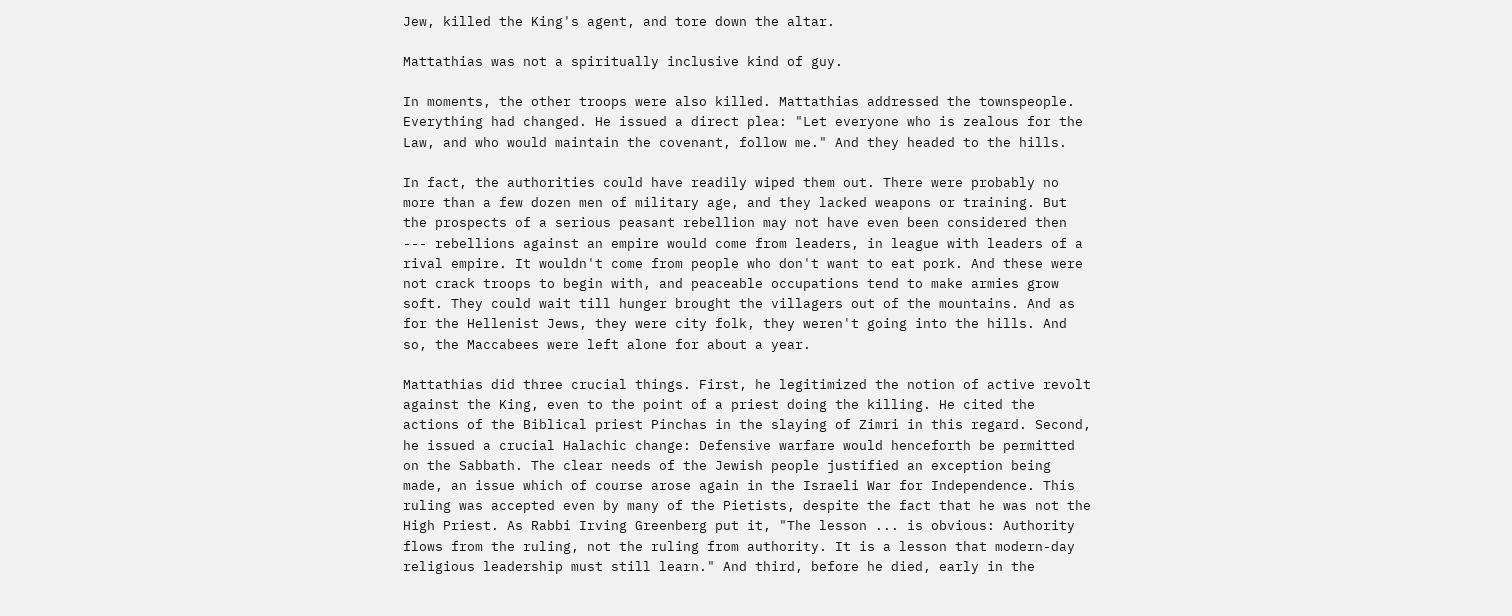Jew, killed the King's agent, and tore down the altar.

Mattathias was not a spiritually inclusive kind of guy.

In moments, the other troops were also killed. Mattathias addressed the townspeople. Everything had changed. He issued a direct plea: "Let everyone who is zealous for the Law, and who would maintain the covenant, follow me." And they headed to the hills.

In fact, the authorities could have readily wiped them out. There were probably no more than a few dozen men of military age, and they lacked weapons or training. But the prospects of a serious peasant rebellion may not have even been considered then --- rebellions against an empire would come from leaders, in league with leaders of a rival empire. It wouldn't come from people who don't want to eat pork. And these were not crack troops to begin with, and peaceable occupations tend to make armies grow soft. They could wait till hunger brought the villagers out of the mountains. And as for the Hellenist Jews, they were city folk, they weren't going into the hills. And so, the Maccabees were left alone for about a year.

Mattathias did three crucial things. First, he legitimized the notion of active revolt against the King, even to the point of a priest doing the killing. He cited the actions of the Biblical priest Pinchas in the slaying of Zimri in this regard. Second, he issued a crucial Halachic change: Defensive warfare would henceforth be permitted on the Sabbath. The clear needs of the Jewish people justified an exception being made, an issue which of course arose again in the Israeli War for Independence. This ruling was accepted even by many of the Pietists, despite the fact that he was not the High Priest. As Rabbi Irving Greenberg put it, "The lesson ... is obvious: Authority flows from the ruling, not the ruling from authority. It is a lesson that modern-day religious leadership must still learn." And third, before he died, early in the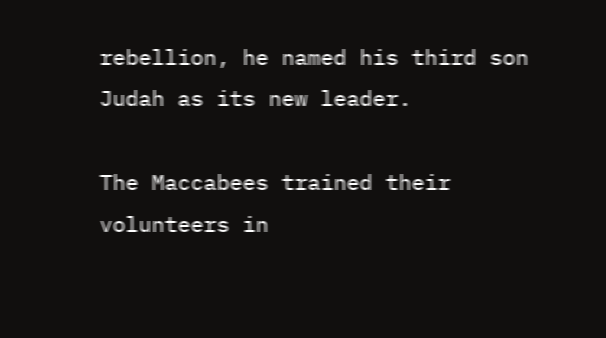rebellion, he named his third son Judah as its new leader.

The Maccabees trained their volunteers in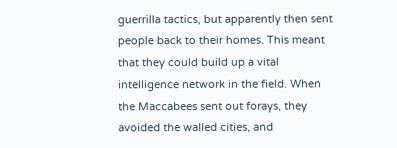guerrilla tactics, but apparently then sent people back to their homes. This meant that they could build up a vital intelligence network in the field. When the Maccabees sent out forays, they avoided the walled cities, and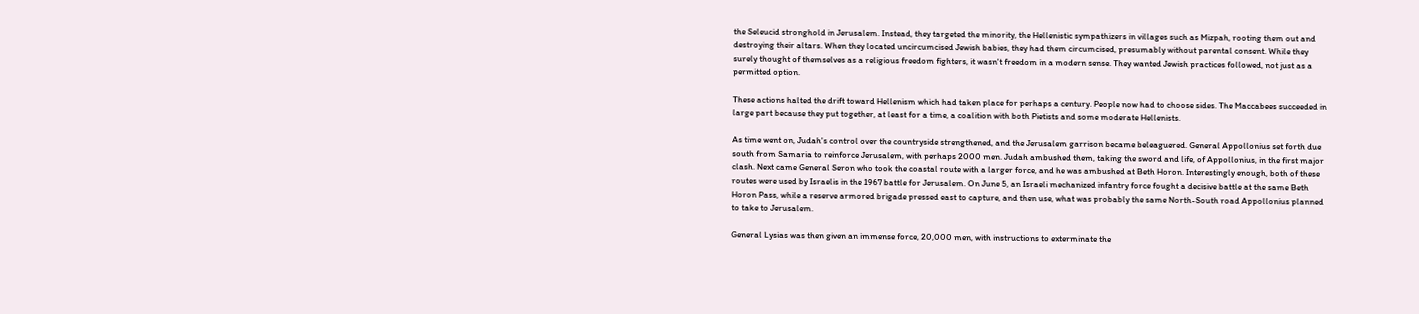the Seleucid stronghold in Jerusalem. Instead, they targeted the minority, the Hellenistic sympathizers in villages such as Mizpah, rooting them out and destroying their altars. When they located uncircumcised Jewish babies, they had them circumcised, presumably without parental consent. While they surely thought of themselves as a religious freedom fighters, it wasn't freedom in a modern sense. They wanted Jewish practices followed, not just as a permitted option.

These actions halted the drift toward Hellenism which had taken place for perhaps a century. People now had to choose sides. The Maccabees succeeded in large part because they put together, at least for a time, a coalition with both Pietists and some moderate Hellenists.

As time went on, Judah's control over the countryside strengthened, and the Jerusalem garrison became beleaguered. General Appollonius set forth due south from Samaria to reinforce Jerusalem, with perhaps 2000 men. Judah ambushed them, taking the sword and life, of Appollonius, in the first major clash. Next came General Seron who took the coastal route with a larger force, and he was ambushed at Beth Horon. Interestingly enough, both of these routes were used by Israelis in the 1967 battle for Jerusalem. On June 5, an Israeli mechanized infantry force fought a decisive battle at the same Beth Horon Pass, while a reserve armored brigade pressed east to capture, and then use, what was probably the same North-South road Appollonius planned to take to Jerusalem.

General Lysias was then given an immense force, 20,000 men, with instructions to exterminate the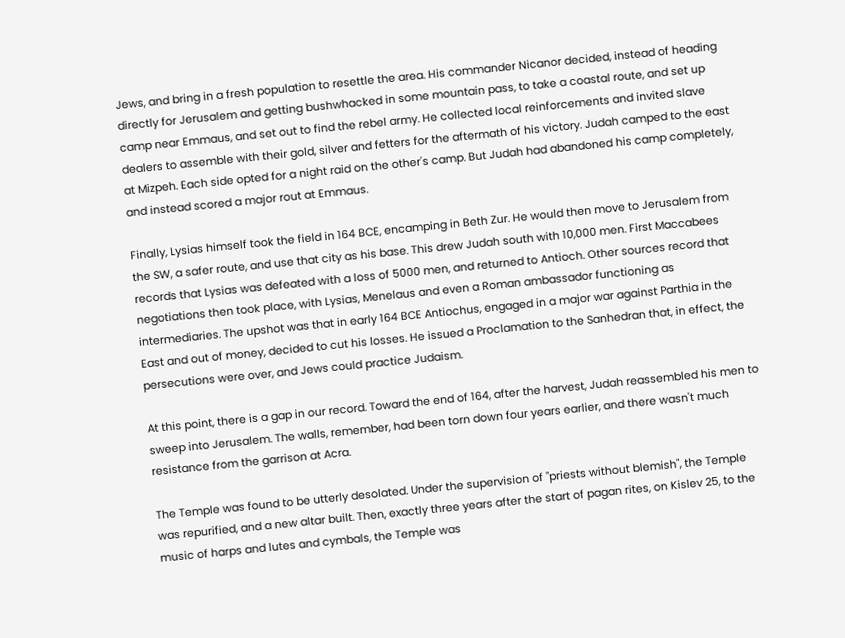Jews, and bring in a fresh population to resettle the area. His commander Nicanor decided, instead of heading directly for Jerusalem and getting bushwhacked in some mountain pass, to take a coastal route, and set up camp near Emmaus, and set out to find the rebel army. He collected local reinforcements and invited slave dealers to assemble with their gold, silver and fetters for the aftermath of his victory. Judah camped to the east at Mizpeh. Each side opted for a night raid on the other's camp. But Judah had abandoned his camp completely, and instead scored a major rout at Emmaus.

Finally, Lysias himself took the field in 164 BCE, encamping in Beth Zur. He would then move to Jerusalem from the SW, a safer route, and use that city as his base. This drew Judah south with 10,000 men. First Maccabees records that Lysias was defeated with a loss of 5000 men, and returned to Antioch. Other sources record that negotiations then took place, with Lysias, Menelaus and even a Roman ambassador functioning as intermediaries. The upshot was that in early 164 BCE Antiochus, engaged in a major war against Parthia in the East and out of money, decided to cut his losses. He issued a Proclamation to the Sanhedran that, in effect, the persecutions were over, and Jews could practice Judaism.

At this point, there is a gap in our record. Toward the end of 164, after the harvest, Judah reassembled his men to sweep into Jerusalem. The walls, remember, had been torn down four years earlier, and there wasn't much resistance from the garrison at Acra.

The Temple was found to be utterly desolated. Under the supervision of "priests without blemish", the Temple was repurified, and a new altar built. Then, exactly three years after the start of pagan rites, on Kislev 25, to the music of harps and lutes and cymbals, the Temple was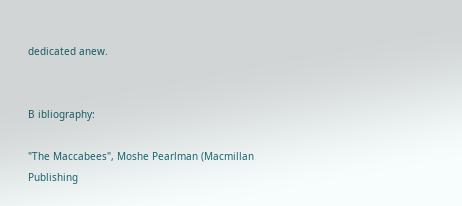dedicated anew.


B ibliography:

"The Maccabees", Moshe Pearlman (Macmillan Publishing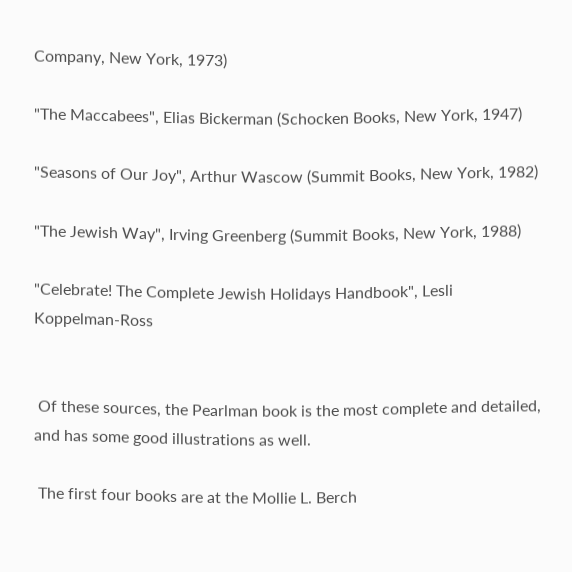Company, New York, 1973)

"The Maccabees", Elias Bickerman (Schocken Books, New York, 1947)

"Seasons of Our Joy", Arthur Wascow (Summit Books, New York, 1982)

"The Jewish Way", Irving Greenberg (Summit Books, New York, 1988)

"Celebrate! The Complete Jewish Holidays Handbook", Lesli Koppelman-Ross


 Of these sources, the Pearlman book is the most complete and detailed, and has some good illustrations as well.

 The first four books are at the Mollie L. Berch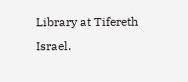Library at Tifereth Israel.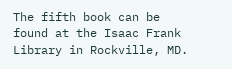The fifth book can be found at the Isaac Frank Library in Rockville, MD.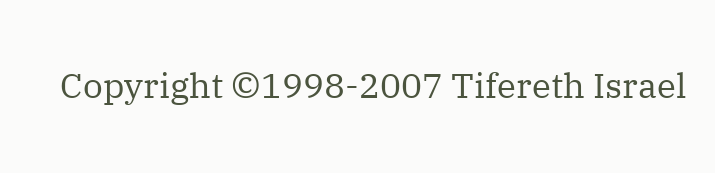Copyright ©1998-2007 Tifereth Israel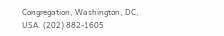Congregation, Washington, DC, USA. (202) 882-1605